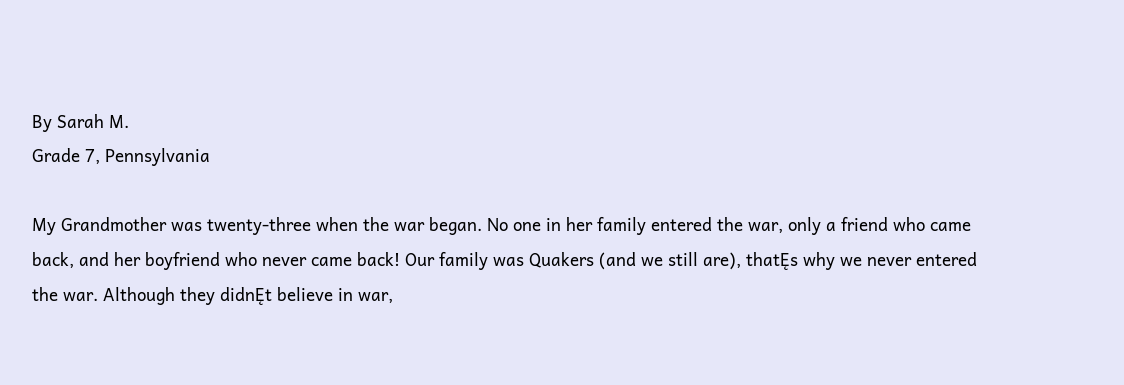By Sarah M.
Grade 7, Pennsylvania

My Grandmother was twenty-three when the war began. No one in her family entered the war, only a friend who came back, and her boyfriend who never came back! Our family was Quakers (and we still are), thatĘs why we never entered the war. Although they didnĘt believe in war,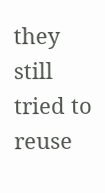they still tried to reuse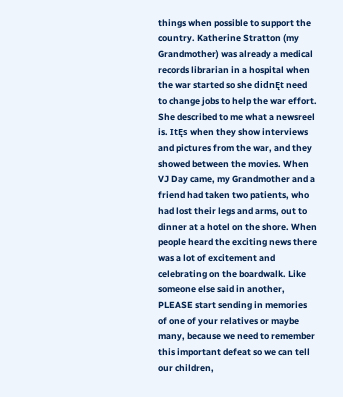things when possible to support the country. Katherine Stratton (my Grandmother) was already a medical records librarian in a hospital when the war started so she didnĘt need to change jobs to help the war effort. She described to me what a newsreel is. ItĘs when they show interviews and pictures from the war, and they showed between the movies. When VJ Day came, my Grandmother and a friend had taken two patients, who had lost their legs and arms, out to dinner at a hotel on the shore. When people heard the exciting news there was a lot of excitement and celebrating on the boardwalk. Like someone else said in another, PLEASE start sending in memories of one of your relatives or maybe many, because we need to remember this important defeat so we can tell our children,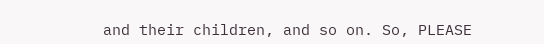and their children, and so on. So, PLEASE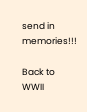send in memories!!!

Back to WWII